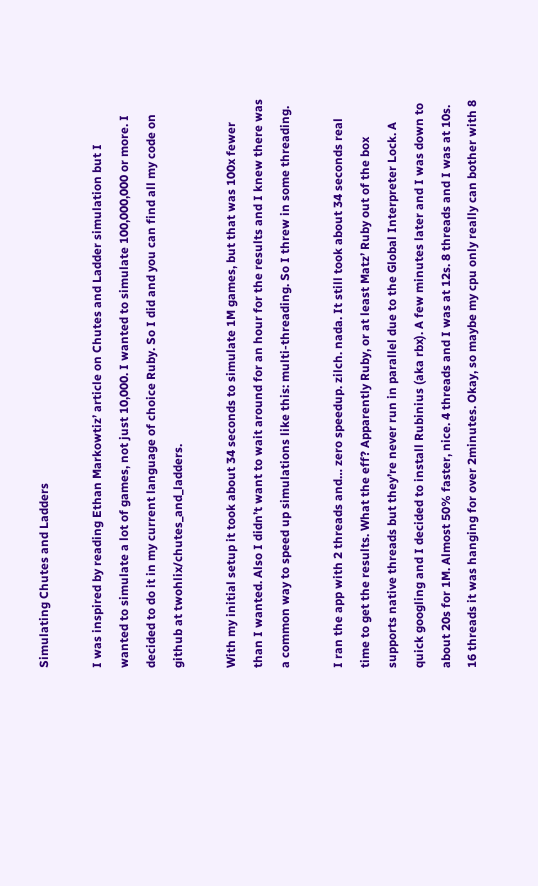Simulating Chutes and Ladders

I was inspired by reading Ethan Markowtiz’ article on Chutes and Ladder simulation but I wanted to simulate a lot of games, not just 10,000. I wanted to simulate 100,000,000 or more. I decided to do it in my current language of choice Ruby. So I did and you can find all my code on github at twohlix/chutes_and_ladders.

With my initial setup it took about 34 seconds to simulate 1M games, but that was 100x fewer than I wanted. Also I didn’t want to wait around for an hour for the results and I knew there was a common way to speed up simulations like this: multi-threading. So I threw in some threading.

I ran the app with 2 threads and… zero speedup. zilch. nada. It still took about 34 seconds real time to get the results. What the eff? Apparently Ruby, or at least Matz’ Ruby out of the box supports native threads but they’re never run in parallel due to the Global Interpreter Lock. A quick googling and I decided to install Rubinius (aka rbx). A few minutes later and I was down to about 20s for 1M. Almost 50% faster, nice. 4 threads and I was at 12s. 8 threads and I was at 10s. 16 threads it was hanging for over 2minutes. Okay, so maybe my cpu only really can bother with 8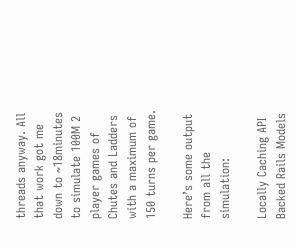threads anyway. All that work got me down to ~18minutes to simulate 100M 2 player games of Chutes and Ladders with a maximum of 150 turns per game.

Here’s some output from all the simulation:

Locally Caching API Backed Rails Models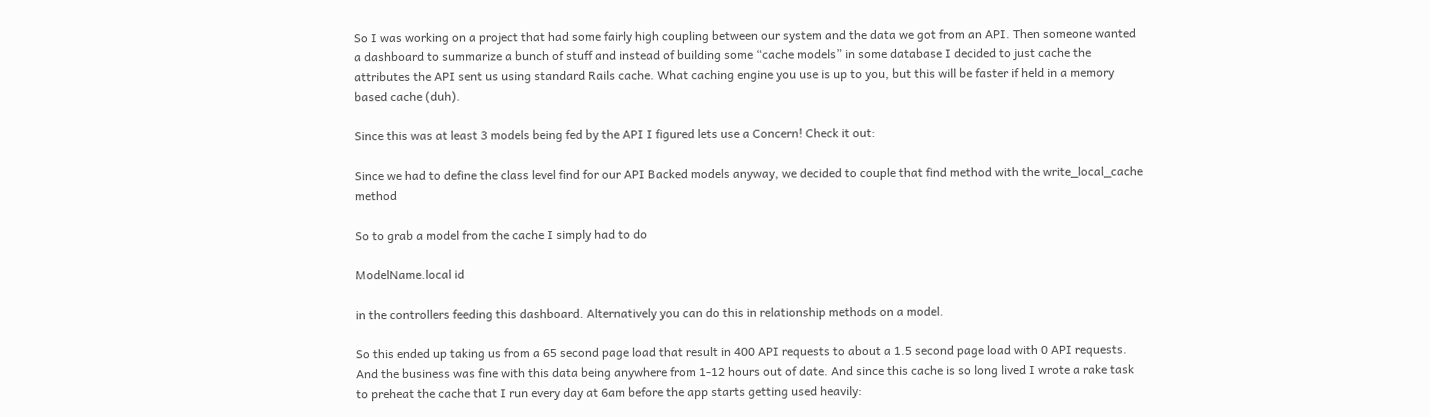So I was working on a project that had some fairly high coupling between our system and the data we got from an API. Then someone wanted a dashboard to summarize a bunch of stuff and instead of building some “cache models” in some database I decided to just cache the attributes the API sent us using standard Rails cache. What caching engine you use is up to you, but this will be faster if held in a memory based cache (duh).

Since this was at least 3 models being fed by the API I figured lets use a Concern! Check it out:

Since we had to define the class level find for our API Backed models anyway, we decided to couple that find method with the write_local_cache method

So to grab a model from the cache I simply had to do

ModelName.local id

in the controllers feeding this dashboard. Alternatively you can do this in relationship methods on a model.

So this ended up taking us from a 65 second page load that result in 400 API requests to about a 1.5 second page load with 0 API requests. And the business was fine with this data being anywhere from 1-12 hours out of date. And since this cache is so long lived I wrote a rake task to preheat the cache that I run every day at 6am before the app starts getting used heavily: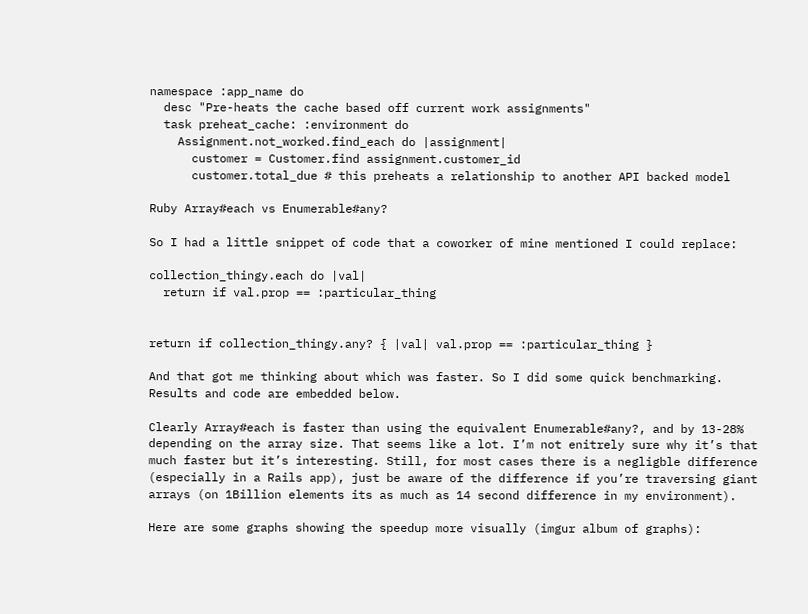namespace :app_name do
  desc "Pre-heats the cache based off current work assignments"
  task preheat_cache: :environment do
    Assignment.not_worked.find_each do |assignment|
      customer = Customer.find assignment.customer_id
      customer.total_due # this preheats a relationship to another API backed model

Ruby Array#each vs Enumerable#any?

So I had a little snippet of code that a coworker of mine mentioned I could replace:

collection_thingy.each do |val|
  return if val.prop == :particular_thing


return if collection_thingy.any? { |val| val.prop == :particular_thing }

And that got me thinking about which was faster. So I did some quick benchmarking. Results and code are embedded below.

Clearly Array#each is faster than using the equivalent Enumerable#any?, and by 13-28% depending on the array size. That seems like a lot. I’m not enitrely sure why it’s that much faster but it’s interesting. Still, for most cases there is a negligble difference (especially in a Rails app), just be aware of the difference if you’re traversing giant arrays (on 1Billion elements its as much as 14 second difference in my environment).

Here are some graphs showing the speedup more visually (imgur album of graphs):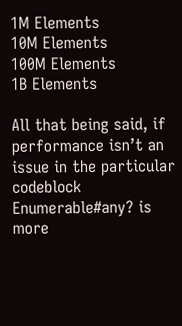1M Elements
10M Elements
100M Elements
1B Elements

All that being said, if performance isn’t an issue in the particular codeblock Enumerable#any? is more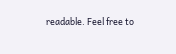readable. Feel free to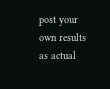post your own results as actual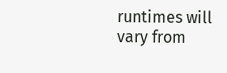runtimes will vary from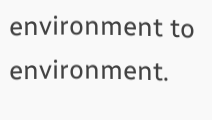environment to environment.